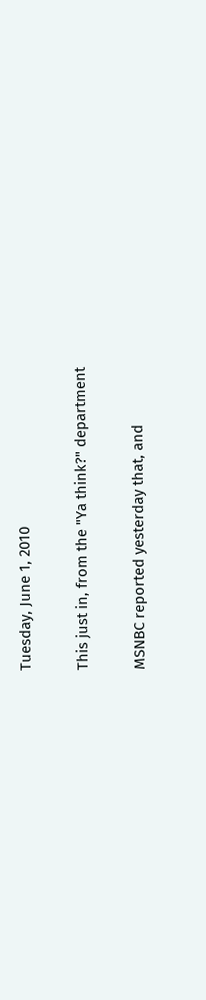Tuesday, June 1, 2010

This just in, from the "Ya think?" department

MSNBC reported yesterday that, and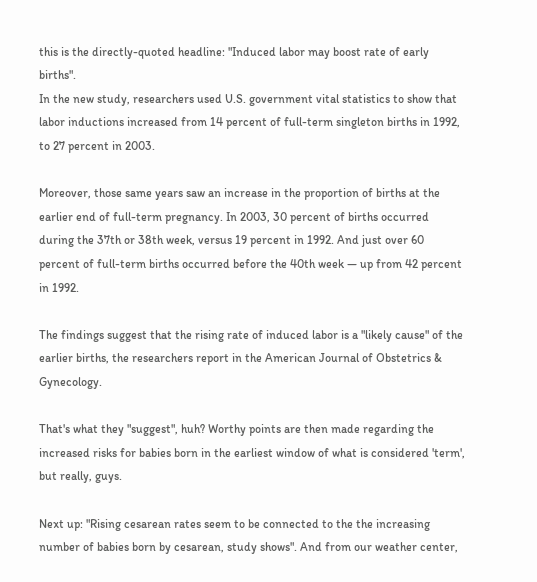this is the directly-quoted headline: "Induced labor may boost rate of early births".
In the new study, researchers used U.S. government vital statistics to show that labor inductions increased from 14 percent of full-term singleton births in 1992, to 27 percent in 2003.

Moreover, those same years saw an increase in the proportion of births at the earlier end of full-term pregnancy. In 2003, 30 percent of births occurred during the 37th or 38th week, versus 19 percent in 1992. And just over 60 percent of full-term births occurred before the 40th week — up from 42 percent in 1992.

The findings suggest that the rising rate of induced labor is a "likely cause" of the earlier births, the researchers report in the American Journal of Obstetrics & Gynecology.

That's what they "suggest", huh? Worthy points are then made regarding the increased risks for babies born in the earliest window of what is considered 'term', but really, guys.

Next up: "Rising cesarean rates seem to be connected to the the increasing number of babies born by cesarean, study shows". And from our weather center,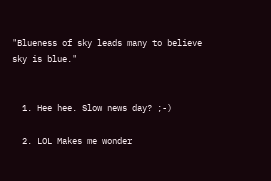"Blueness of sky leads many to believe sky is blue."


  1. Hee hee. Slow news day? ;-)

  2. LOL Makes me wonder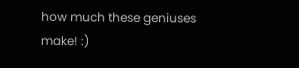how much these geniuses make! :)